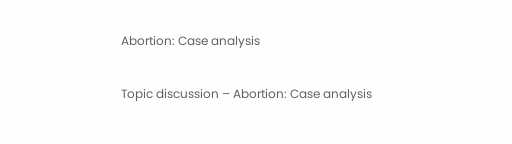Abortion: Case analysis

Topic discussion – Abortion: Case analysis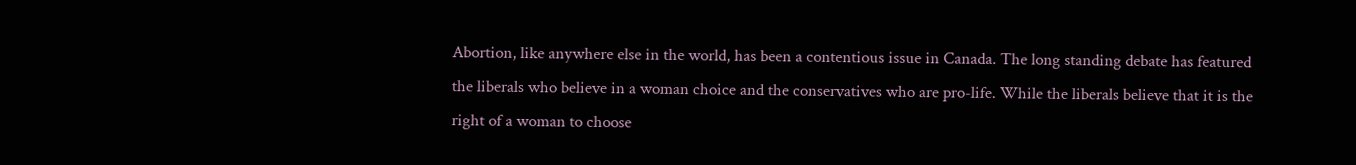Abortion, like anywhere else in the world, has been a contentious issue in Canada. The long standing debate has featured the liberals who believe in a woman choice and the conservatives who are pro-life. While the liberals believe that it is the right of a woman to choose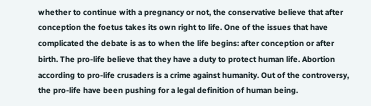whether to continue with a pregnancy or not, the conservative believe that after conception the foetus takes its own right to life. One of the issues that have complicated the debate is as to when the life begins: after conception or after birth. The pro-life believe that they have a duty to protect human life. Abortion according to pro-life crusaders is a crime against humanity. Out of the controversy, the pro-life have been pushing for a legal definition of human being.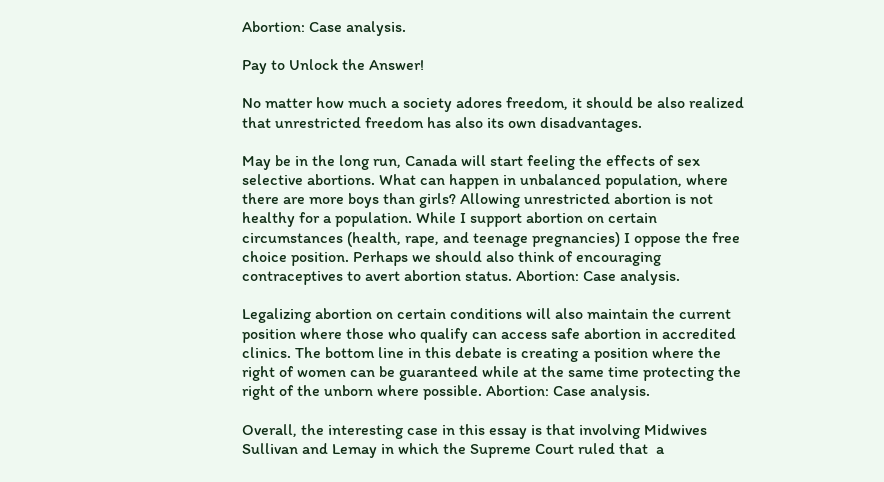Abortion: Case analysis.

Pay to Unlock the Answer!

No matter how much a society adores freedom, it should be also realized that unrestricted freedom has also its own disadvantages.

May be in the long run, Canada will start feeling the effects of sex selective abortions. What can happen in unbalanced population, where there are more boys than girls? Allowing unrestricted abortion is not healthy for a population. While I support abortion on certain circumstances (health, rape, and teenage pregnancies) I oppose the free choice position. Perhaps we should also think of encouraging contraceptives to avert abortion status. Abortion: Case analysis.

Legalizing abortion on certain conditions will also maintain the current position where those who qualify can access safe abortion in accredited clinics. The bottom line in this debate is creating a position where the right of women can be guaranteed while at the same time protecting the right of the unborn where possible. Abortion: Case analysis.

Overall, the interesting case in this essay is that involving Midwives Sullivan and Lemay in which the Supreme Court ruled that  a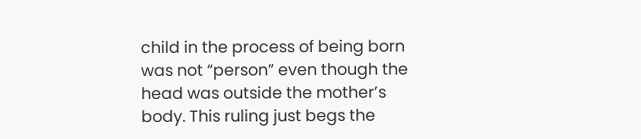child in the process of being born was not “person” even though the head was outside the mother’s body. This ruling just begs the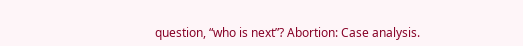question, “who is next”? Abortion: Case analysis.